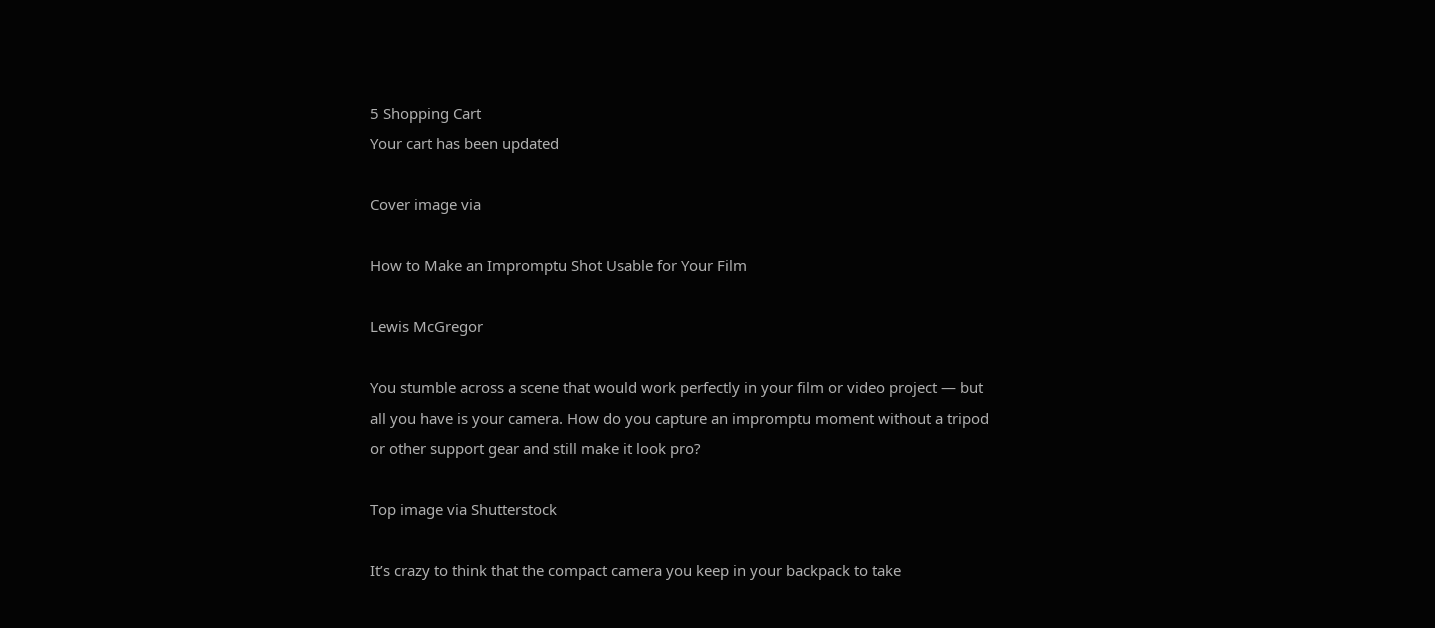5 Shopping Cart
Your cart has been updated

Cover image via

How to Make an Impromptu Shot Usable for Your Film

Lewis McGregor

You stumble across a scene that would work perfectly in your film or video project — but all you have is your camera. How do you capture an impromptu moment without a tripod or other support gear and still make it look pro?

Top image via Shutterstock

It’s crazy to think that the compact camera you keep in your backpack to take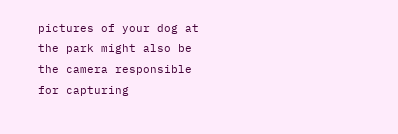pictures of your dog at the park might also be the camera responsible for capturing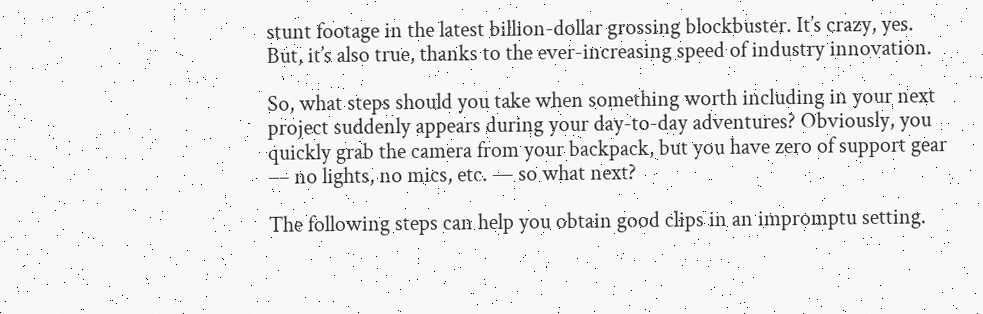stunt footage in the latest billion-dollar grossing blockbuster. It’s crazy, yes. But, it’s also true, thanks to the ever-increasing speed of industry innovation.

So, what steps should you take when something worth including in your next project suddenly appears during your day-to-day adventures? Obviously, you quickly grab the camera from your backpack, but you have zero of support gear  — no lights, no mics, etc. — so what next?

The following steps can help you obtain good clips in an impromptu setting.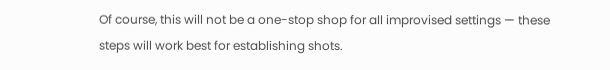Of course, this will not be a one-stop shop for all improvised settings — these steps will work best for establishing shots.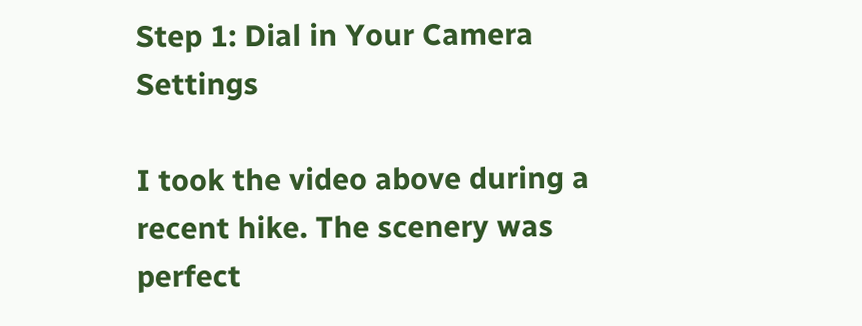Step 1: Dial in Your Camera Settings

I took the video above during a recent hike. The scenery was perfect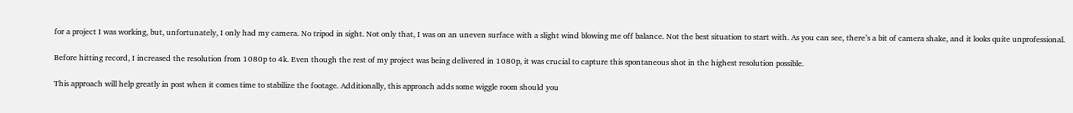for a project I was working, but, unfortunately, I only had my camera. No tripod in sight. Not only that, I was on an uneven surface with a slight wind blowing me off balance. Not the best situation to start with. As you can see, there’s a bit of camera shake, and it looks quite unprofessional.

Before hitting record, I increased the resolution from 1080p to 4k. Even though the rest of my project was being delivered in 1080p, it was crucial to capture this spontaneous shot in the highest resolution possible.

This approach will help greatly in post when it comes time to stabilize the footage. Additionally, this approach adds some wiggle room should you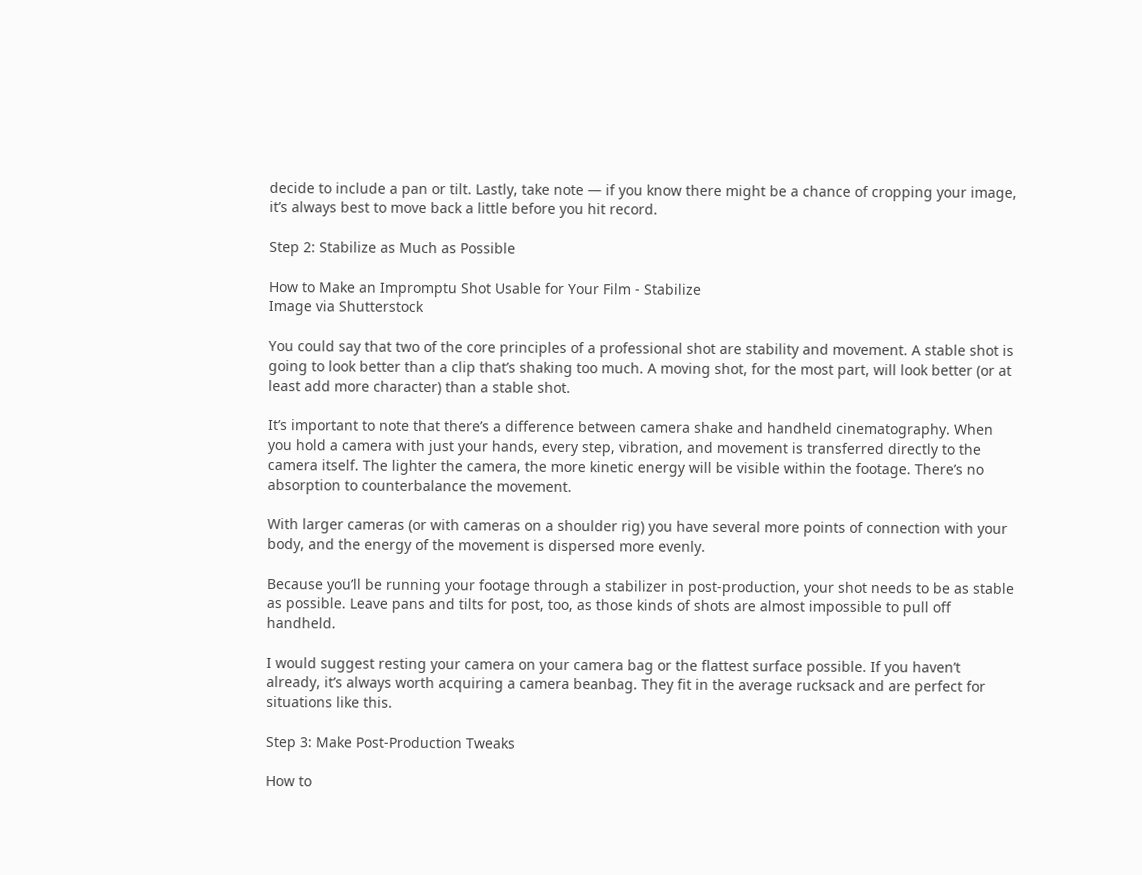decide to include a pan or tilt. Lastly, take note — if you know there might be a chance of cropping your image, it’s always best to move back a little before you hit record.

Step 2: Stabilize as Much as Possible

How to Make an Impromptu Shot Usable for Your Film - Stabilize
Image via Shutterstock

You could say that two of the core principles of a professional shot are stability and movement. A stable shot is going to look better than a clip that’s shaking too much. A moving shot, for the most part, will look better (or at least add more character) than a stable shot.

It’s important to note that there’s a difference between camera shake and handheld cinematography. When you hold a camera with just your hands, every step, vibration, and movement is transferred directly to the camera itself. The lighter the camera, the more kinetic energy will be visible within the footage. There’s no absorption to counterbalance the movement.

With larger cameras (or with cameras on a shoulder rig) you have several more points of connection with your body, and the energy of the movement is dispersed more evenly.

Because you’ll be running your footage through a stabilizer in post-production, your shot needs to be as stable as possible. Leave pans and tilts for post, too, as those kinds of shots are almost impossible to pull off handheld.

I would suggest resting your camera on your camera bag or the flattest surface possible. If you haven’t already, it’s always worth acquiring a camera beanbag. They fit in the average rucksack and are perfect for situations like this.

Step 3: Make Post-Production Tweaks

How to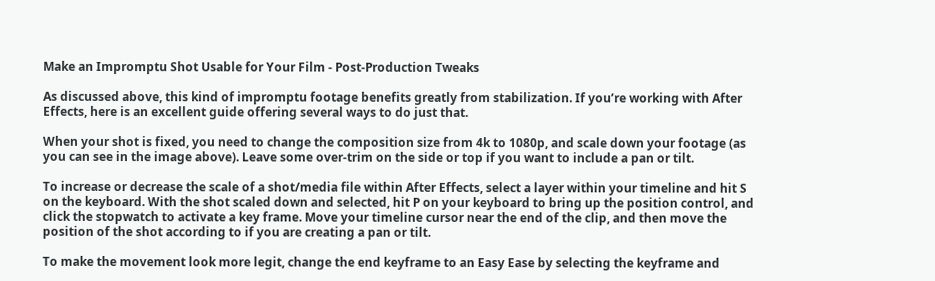Make an Impromptu Shot Usable for Your Film - Post-Production Tweaks

As discussed above, this kind of impromptu footage benefits greatly from stabilization. If you’re working with After Effects, here is an excellent guide offering several ways to do just that.

When your shot is fixed, you need to change the composition size from 4k to 1080p, and scale down your footage (as you can see in the image above). Leave some over-trim on the side or top if you want to include a pan or tilt.

To increase or decrease the scale of a shot/media file within After Effects, select a layer within your timeline and hit S on the keyboard. With the shot scaled down and selected, hit P on your keyboard to bring up the position control, and click the stopwatch to activate a key frame. Move your timeline cursor near the end of the clip, and then move the position of the shot according to if you are creating a pan or tilt.

To make the movement look more legit, change the end keyframe to an Easy Ease by selecting the keyframe and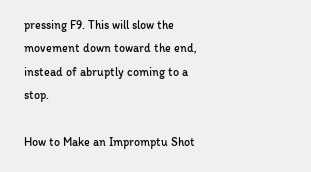pressing F9. This will slow the movement down toward the end, instead of abruptly coming to a stop.

How to Make an Impromptu Shot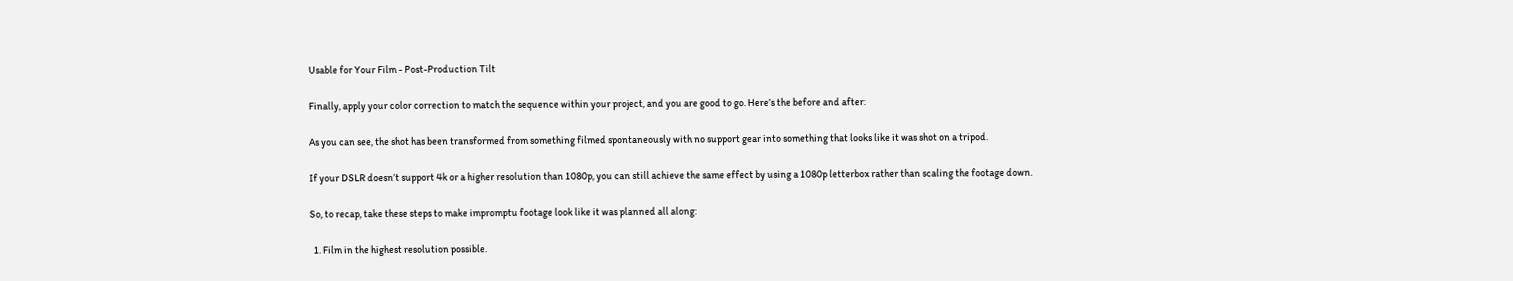Usable for Your Film - Post-Production Tilt

Finally, apply your color correction to match the sequence within your project, and you are good to go. Here’s the before and after:

As you can see, the shot has been transformed from something filmed spontaneously with no support gear into something that looks like it was shot on a tripod.

If your DSLR doesn’t support 4k or a higher resolution than 1080p, you can still achieve the same effect by using a 1080p letterbox rather than scaling the footage down.

So, to recap, take these steps to make impromptu footage look like it was planned all along:

  1. Film in the highest resolution possible.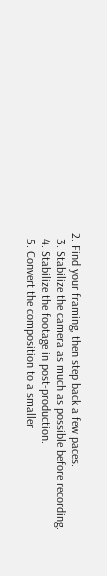2. Find your framing, then step back a few paces.
  3. Stabilize the camera as much as possible before recording.
  4. Stabilize the footage in post-production.
  5. Convert the composition to a smaller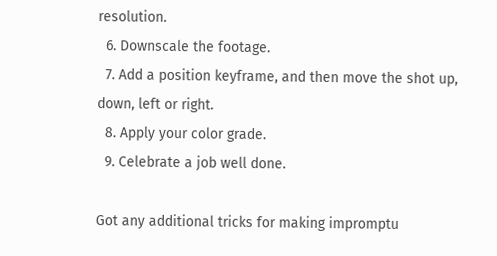resolution.
  6. Downscale the footage.
  7. Add a position keyframe, and then move the shot up, down, left or right.
  8. Apply your color grade.
  9. Celebrate a job well done.

Got any additional tricks for making impromptu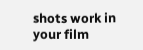shots work in your film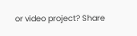or video project? Share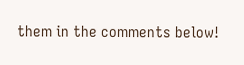them in the comments below!